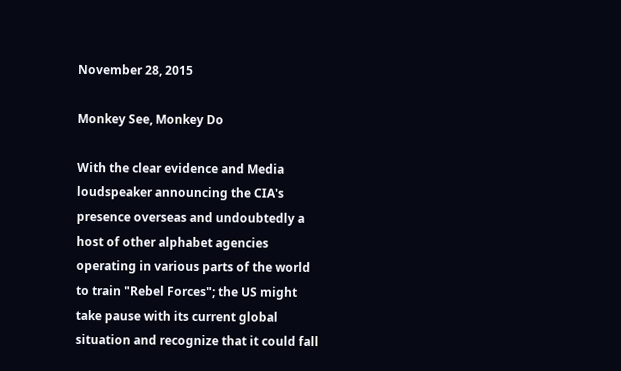November 28, 2015

Monkey See, Monkey Do

With the clear evidence and Media loudspeaker announcing the CIA's presence overseas and undoubtedly a host of other alphabet agencies operating in various parts of the world to train "Rebel Forces"; the US might take pause with its current global situation and recognize that it could fall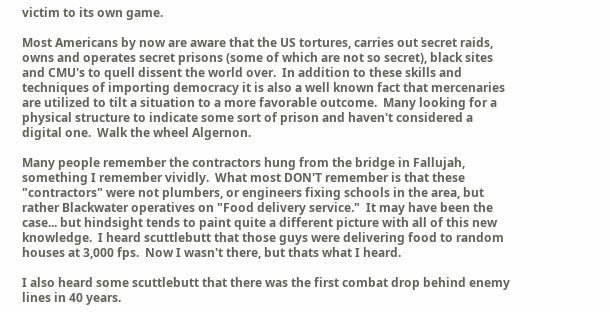victim to its own game.

Most Americans by now are aware that the US tortures, carries out secret raids, owns and operates secret prisons (some of which are not so secret), black sites and CMU's to quell dissent the world over.  In addition to these skills and techniques of importing democracy it is also a well known fact that mercenaries are utilized to tilt a situation to a more favorable outcome.  Many looking for a physical structure to indicate some sort of prison and haven't considered a digital one.  Walk the wheel Algernon.

Many people remember the contractors hung from the bridge in Fallujah, something I remember vividly.  What most DON'T remember is that these "contractors" were not plumbers, or engineers fixing schools in the area, but rather Blackwater operatives on "Food delivery service."  It may have been the case... but hindsight tends to paint quite a different picture with all of this new knowledge.  I heard scuttlebutt that those guys were delivering food to random houses at 3,000 fps.  Now I wasn't there, but thats what I heard.

I also heard some scuttlebutt that there was the first combat drop behind enemy lines in 40 years.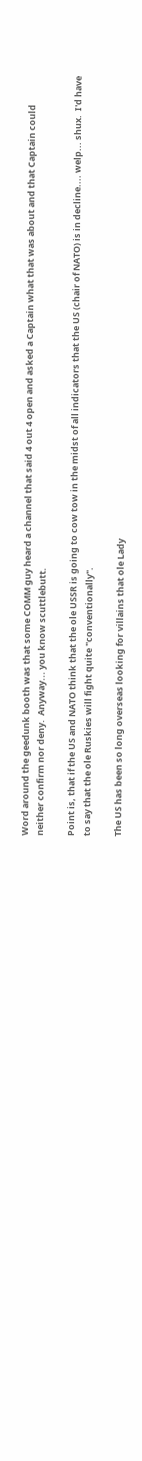Word around the geedunk booth was that some COMM guy heard a channel that said 4 out 4 open and asked a Captain what that was about and that Captain could neither confirm nor deny.  Anyway... you know scuttlebutt.

Point is, that if the US and NATO think that the ole USSR is going to cow tow in the midst of all indicators that the US (chair of NATO) is in decline.... welp... shux.  I'd have to say that the ole Ruskies will fight quite "conventionally".

The US has been so long overseas looking for villains that ole Lady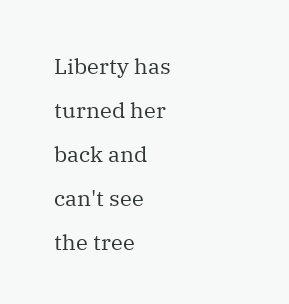Liberty has turned her back and can't see the tree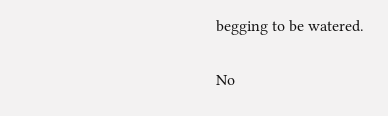begging to be watered.

No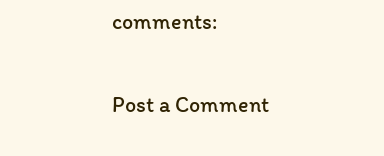comments:

Post a Comment